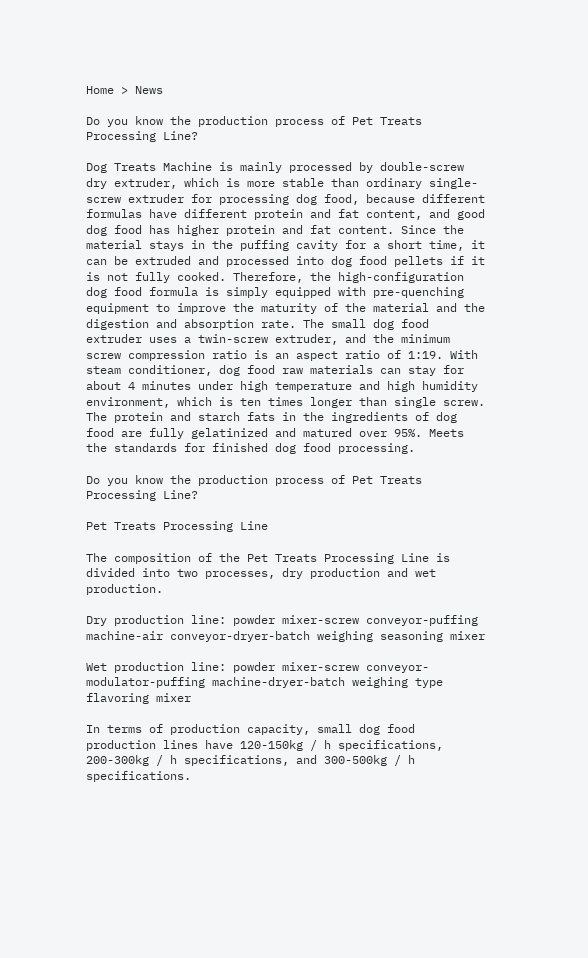Home > News

Do you know the production process of Pet Treats Processing Line?

Dog Treats Machine is mainly processed by double-screw dry extruder, which is more stable than ordinary single-screw extruder for processing dog food, because different formulas have different protein and fat content, and good dog food has higher protein and fat content. Since the material stays in the puffing cavity for a short time, it can be extruded and processed into dog food pellets if it is not fully cooked. Therefore, the high-configuration dog food formula is simply equipped with pre-quenching equipment to improve the maturity of the material and the digestion and absorption rate. The small dog food extruder uses a twin-screw extruder, and the minimum screw compression ratio is an aspect ratio of 1:19. With steam conditioner, dog food raw materials can stay for about 4 minutes under high temperature and high humidity environment, which is ten times longer than single screw. The protein and starch fats in the ingredients of dog food are fully gelatinized and matured over 95%. Meets the standards for finished dog food processing.

Do you know the production process of Pet Treats Processing Line?

Pet Treats Processing Line

The composition of the Pet Treats Processing Line is divided into two processes, dry production and wet production.

Dry production line: powder mixer-screw conveyor-puffing machine-air conveyor-dryer-batch weighing seasoning mixer

Wet production line: powder mixer-screw conveyor-modulator-puffing machine-dryer-batch weighing type flavoring mixer

In terms of production capacity, small dog food production lines have 120-150kg / h specifications, 200-300kg / h specifications, and 300-500kg / h specifications.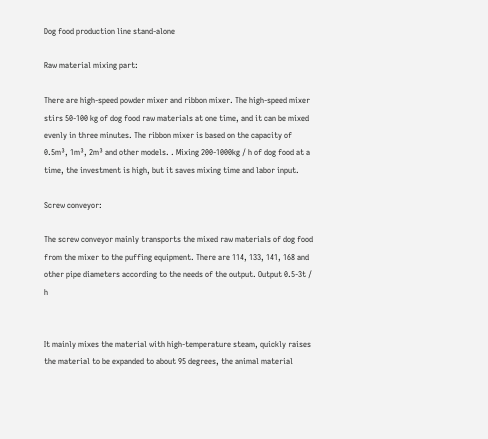Dog food production line stand-alone

Raw material mixing part:

There are high-speed powder mixer and ribbon mixer. The high-speed mixer stirs 50-100 kg of dog food raw materials at one time, and it can be mixed evenly in three minutes. The ribbon mixer is based on the capacity of 0.5m³, 1m³, 2m³ and other models. . Mixing 200-1000kg / h of dog food at a time, the investment is high, but it saves mixing time and labor input.

Screw conveyor:

The screw conveyor mainly transports the mixed raw materials of dog food from the mixer to the puffing equipment. There are 114, 133, 141, 168 and other pipe diameters according to the needs of the output. Output 0.5-3t / h


It mainly mixes the material with high-temperature steam, quickly raises the material to be expanded to about 95 degrees, the animal material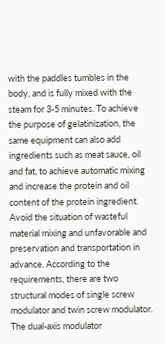with the paddles tumbles in the body, and is fully mixed with the steam for 3-5 minutes. To achieve the purpose of gelatinization, the same equipment can also add ingredients such as meat sauce, oil and fat, to achieve automatic mixing and increase the protein and oil content of the protein ingredient. Avoid the situation of wasteful material mixing and unfavorable and preservation and transportation in advance. According to the requirements, there are two structural modes of single screw modulator and twin screw modulator. The dual-axis modulator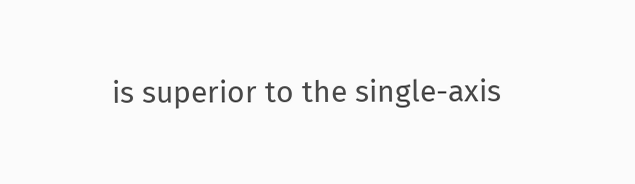is superior to the single-axis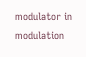modulator in modulation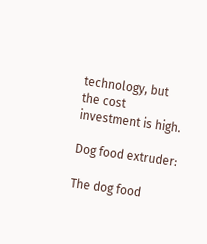technology, but the cost investment is high.

Dog food extruder:

The dog food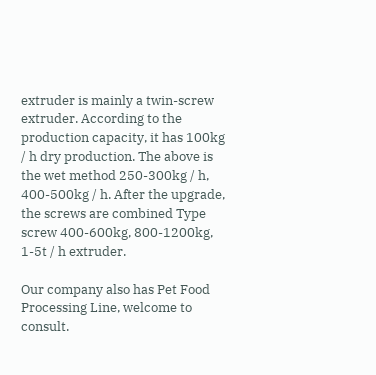extruder is mainly a twin-screw extruder. According to the production capacity, it has 100kg / h dry production. The above is the wet method 250-300kg / h, 400-500kg / h. After the upgrade, the screws are combined Type screw 400-600kg, 800-1200kg, 1-5t / h extruder.

Our company also has Pet Food Processing Line, welcome to consult.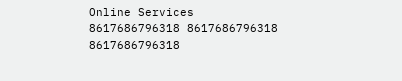Online Services
8617686796318 8617686796318 8617686796318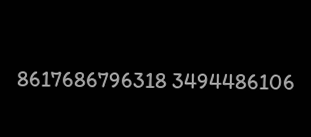8617686796318 3494486106